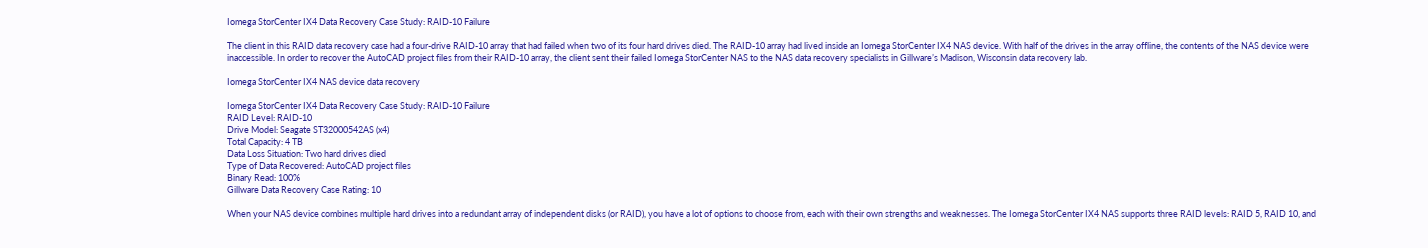Iomega StorCenter IX4 Data Recovery Case Study: RAID-10 Failure

The client in this RAID data recovery case had a four-drive RAID-10 array that had failed when two of its four hard drives died. The RAID-10 array had lived inside an Iomega StorCenter IX4 NAS device. With half of the drives in the array offline, the contents of the NAS device were inaccessible. In order to recover the AutoCAD project files from their RAID-10 array, the client sent their failed Iomega StorCenter NAS to the NAS data recovery specialists in Gillware’s Madison, Wisconsin data recovery lab.

Iomega StorCenter IX4 NAS device data recovery

Iomega StorCenter IX4 Data Recovery Case Study: RAID-10 Failure
RAID Level: RAID-10
Drive Model: Seagate ST32000542AS (x4)
Total Capacity: 4 TB
Data Loss Situation: Two hard drives died
Type of Data Recovered: AutoCAD project files
Binary Read: 100%
Gillware Data Recovery Case Rating: 10

When your NAS device combines multiple hard drives into a redundant array of independent disks (or RAID), you have a lot of options to choose from, each with their own strengths and weaknesses. The Iomega StorCenter IX4 NAS supports three RAID levels: RAID 5, RAID 10, and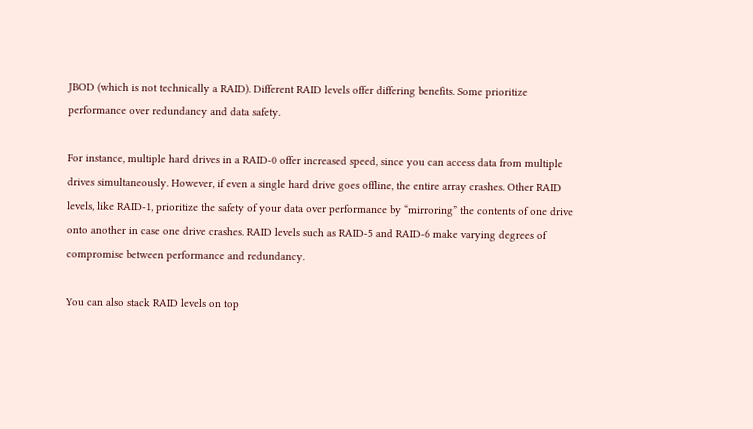JBOD (which is not technically a RAID). Different RAID levels offer differing benefits. Some prioritize performance over redundancy and data safety.

For instance, multiple hard drives in a RAID-0 offer increased speed, since you can access data from multiple drives simultaneously. However, if even a single hard drive goes offline, the entire array crashes. Other RAID levels, like RAID-1, prioritize the safety of your data over performance by “mirroring” the contents of one drive onto another in case one drive crashes. RAID levels such as RAID-5 and RAID-6 make varying degrees of compromise between performance and redundancy.

You can also stack RAID levels on top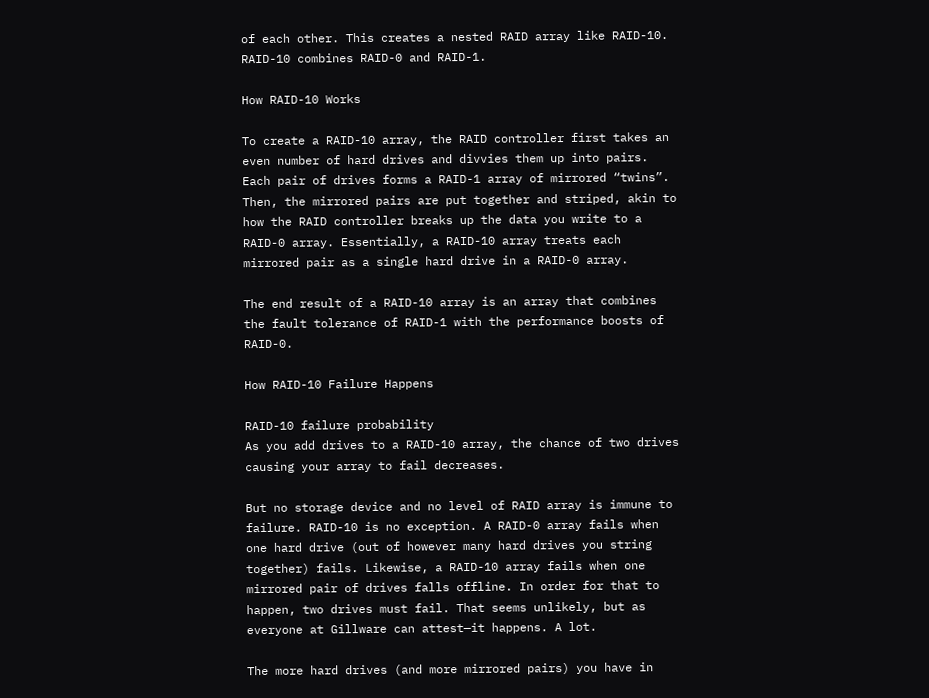of each other. This creates a nested RAID array like RAID-10. RAID-10 combines RAID-0 and RAID-1.

How RAID-10 Works

To create a RAID-10 array, the RAID controller first takes an even number of hard drives and divvies them up into pairs. Each pair of drives forms a RAID-1 array of mirrored “twins”. Then, the mirrored pairs are put together and striped, akin to how the RAID controller breaks up the data you write to a RAID-0 array. Essentially, a RAID-10 array treats each mirrored pair as a single hard drive in a RAID-0 array.

The end result of a RAID-10 array is an array that combines the fault tolerance of RAID-1 with the performance boosts of RAID-0.

How RAID-10 Failure Happens

RAID-10 failure probability
As you add drives to a RAID-10 array, the chance of two drives causing your array to fail decreases.

But no storage device and no level of RAID array is immune to failure. RAID-10 is no exception. A RAID-0 array fails when one hard drive (out of however many hard drives you string together) fails. Likewise, a RAID-10 array fails when one mirrored pair of drives falls offline. In order for that to happen, two drives must fail. That seems unlikely, but as everyone at Gillware can attest—it happens. A lot.

The more hard drives (and more mirrored pairs) you have in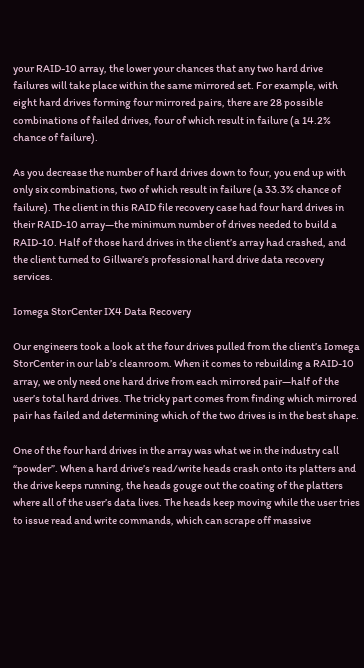your RAID-10 array, the lower your chances that any two hard drive failures will take place within the same mirrored set. For example, with eight hard drives forming four mirrored pairs, there are 28 possible combinations of failed drives, four of which result in failure (a 14.2% chance of failure).

As you decrease the number of hard drives down to four, you end up with only six combinations, two of which result in failure (a 33.3% chance of failure). The client in this RAID file recovery case had four hard drives in their RAID-10 array—the minimum number of drives needed to build a RAID-10. Half of those hard drives in the client’s array had crashed, and the client turned to Gillware’s professional hard drive data recovery services.

Iomega StorCenter IX4 Data Recovery

Our engineers took a look at the four drives pulled from the client’s Iomega StorCenter in our lab’s cleanroom. When it comes to rebuilding a RAID-10 array, we only need one hard drive from each mirrored pair—half of the user’s total hard drives. The tricky part comes from finding which mirrored pair has failed and determining which of the two drives is in the best shape.

One of the four hard drives in the array was what we in the industry call “powder”. When a hard drive’s read/write heads crash onto its platters and the drive keeps running, the heads gouge out the coating of the platters where all of the user’s data lives. The heads keep moving while the user tries to issue read and write commands, which can scrape off massive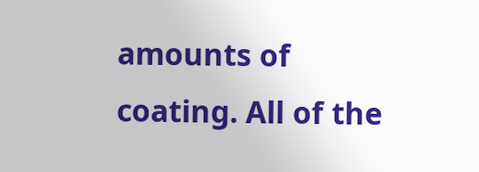amounts of coating. All of the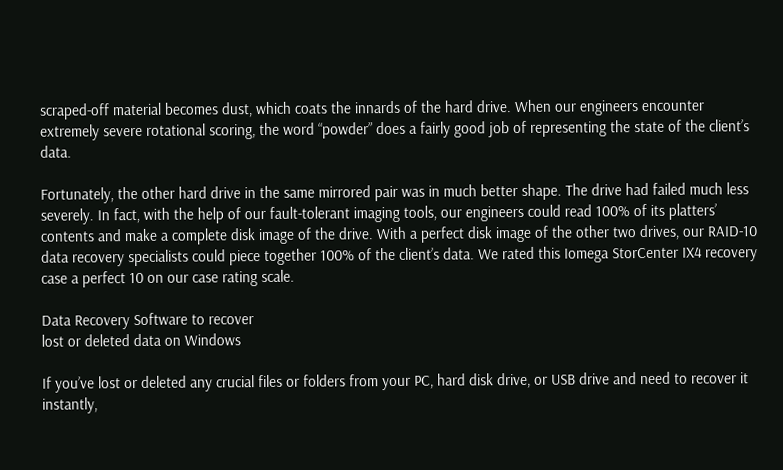scraped-off material becomes dust, which coats the innards of the hard drive. When our engineers encounter extremely severe rotational scoring, the word “powder” does a fairly good job of representing the state of the client’s data.

Fortunately, the other hard drive in the same mirrored pair was in much better shape. The drive had failed much less severely. In fact, with the help of our fault-tolerant imaging tools, our engineers could read 100% of its platters’ contents and make a complete disk image of the drive. With a perfect disk image of the other two drives, our RAID-10 data recovery specialists could piece together 100% of the client’s data. We rated this Iomega StorCenter IX4 recovery case a perfect 10 on our case rating scale.

Data Recovery Software to recover
lost or deleted data on Windows

If you’ve lost or deleted any crucial files or folders from your PC, hard disk drive, or USB drive and need to recover it instantly,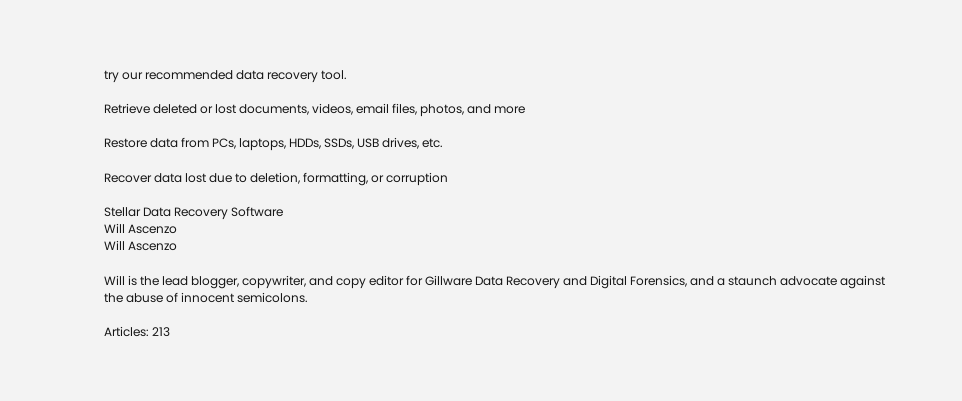try our recommended data recovery tool.

Retrieve deleted or lost documents, videos, email files, photos, and more

Restore data from PCs, laptops, HDDs, SSDs, USB drives, etc.

Recover data lost due to deletion, formatting, or corruption

Stellar Data Recovery Software
Will Ascenzo
Will Ascenzo

Will is the lead blogger, copywriter, and copy editor for Gillware Data Recovery and Digital Forensics, and a staunch advocate against the abuse of innocent semicolons.

Articles: 213